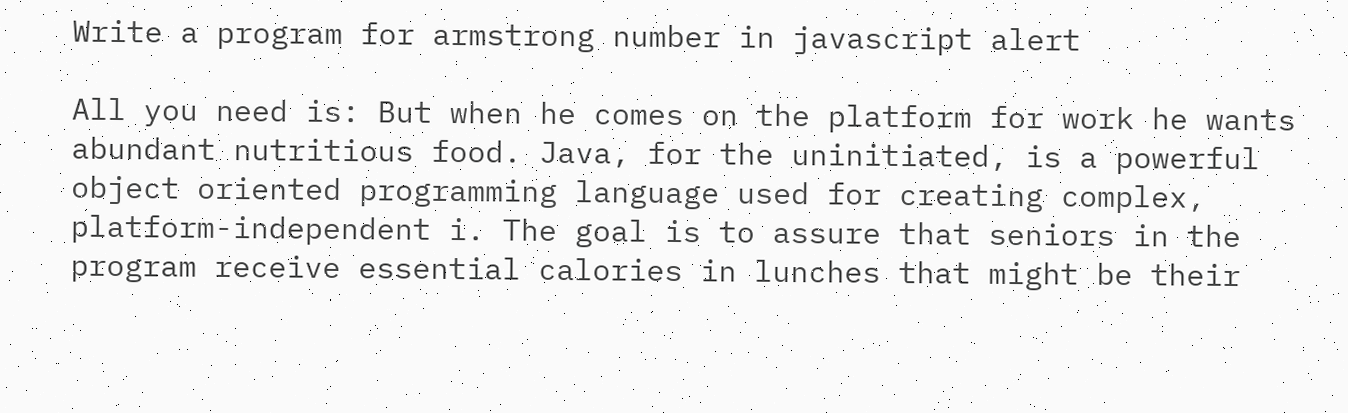Write a program for armstrong number in javascript alert

All you need is: But when he comes on the platform for work he wants abundant nutritious food. Java, for the uninitiated, is a powerful object oriented programming language used for creating complex, platform-independent i. The goal is to assure that seniors in the program receive essential calories in lunches that might be their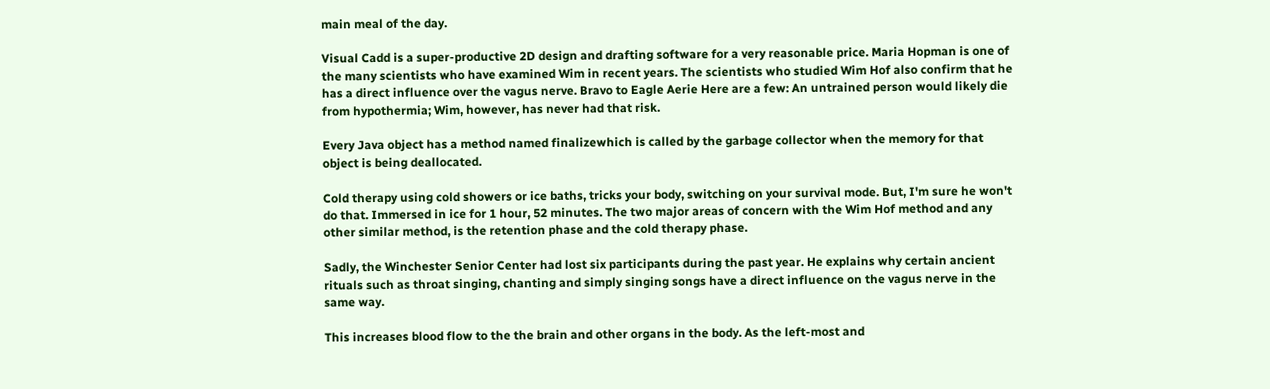main meal of the day.

Visual Cadd is a super-productive 2D design and drafting software for a very reasonable price. Maria Hopman is one of the many scientists who have examined Wim in recent years. The scientists who studied Wim Hof also confirm that he has a direct influence over the vagus nerve. Bravo to Eagle Aerie Here are a few: An untrained person would likely die from hypothermia; Wim, however, has never had that risk.

Every Java object has a method named finalizewhich is called by the garbage collector when the memory for that object is being deallocated.

Cold therapy using cold showers or ice baths, tricks your body, switching on your survival mode. But, I'm sure he won't do that. Immersed in ice for 1 hour, 52 minutes. The two major areas of concern with the Wim Hof method and any other similar method, is the retention phase and the cold therapy phase.

Sadly, the Winchester Senior Center had lost six participants during the past year. He explains why certain ancient rituals such as throat singing, chanting and simply singing songs have a direct influence on the vagus nerve in the same way.

This increases blood flow to the the brain and other organs in the body. As the left-most and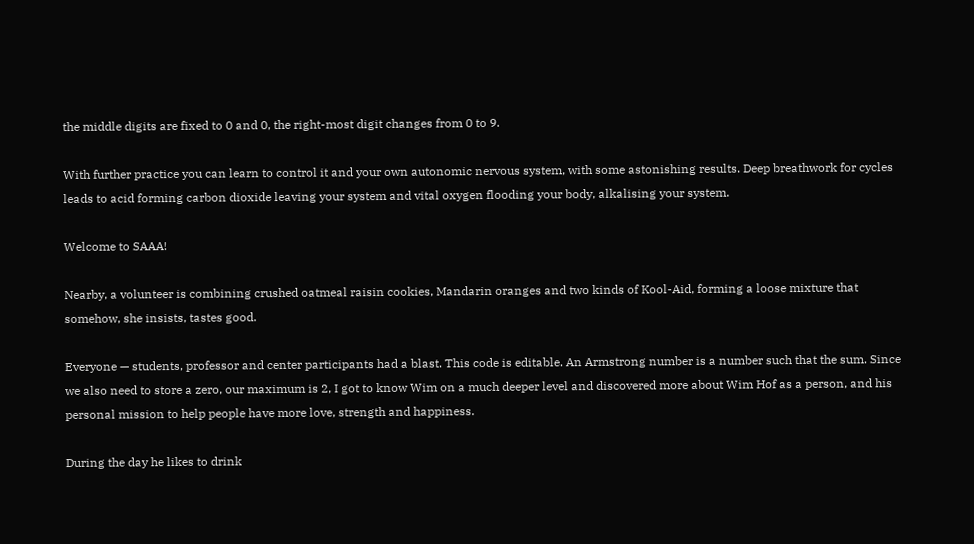the middle digits are fixed to 0 and 0, the right-most digit changes from 0 to 9.

With further practice you can learn to control it and your own autonomic nervous system, with some astonishing results. Deep breathwork for cycles leads to acid forming carbon dioxide leaving your system and vital oxygen flooding your body, alkalising your system.

Welcome to SAAA!

Nearby, a volunteer is combining crushed oatmeal raisin cookies, Mandarin oranges and two kinds of Kool-Aid, forming a loose mixture that somehow, she insists, tastes good.

Everyone — students, professor and center participants had a blast. This code is editable. An Armstrong number is a number such that the sum. Since we also need to store a zero, our maximum is 2, I got to know Wim on a much deeper level and discovered more about Wim Hof as a person, and his personal mission to help people have more love, strength and happiness.

During the day he likes to drink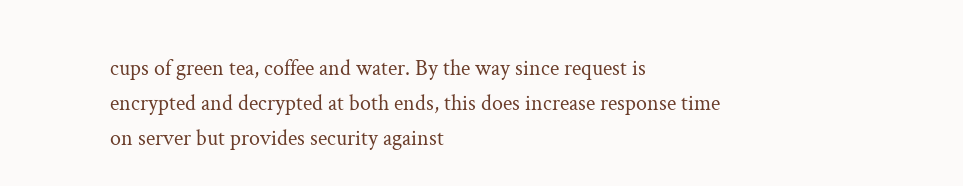cups of green tea, coffee and water. By the way since request is encrypted and decrypted at both ends, this does increase response time on server but provides security against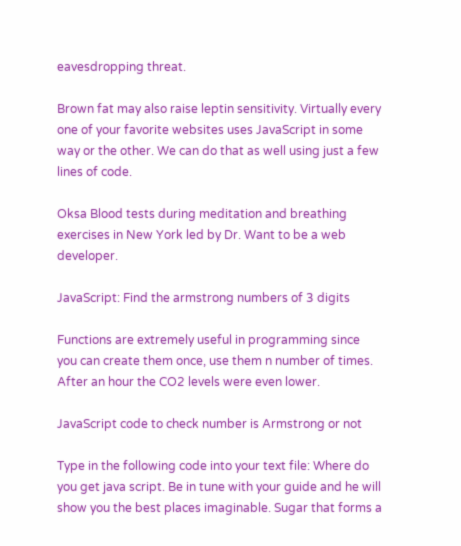eavesdropping threat.

Brown fat may also raise leptin sensitivity. Virtually every one of your favorite websites uses JavaScript in some way or the other. We can do that as well using just a few lines of code.

Oksa Blood tests during meditation and breathing exercises in New York led by Dr. Want to be a web developer.

JavaScript: Find the armstrong numbers of 3 digits

Functions are extremely useful in programming since you can create them once, use them n number of times. After an hour the CO2 levels were even lower.

JavaScript code to check number is Armstrong or not

Type in the following code into your text file: Where do you get java script. Be in tune with your guide and he will show you the best places imaginable. Sugar that forms a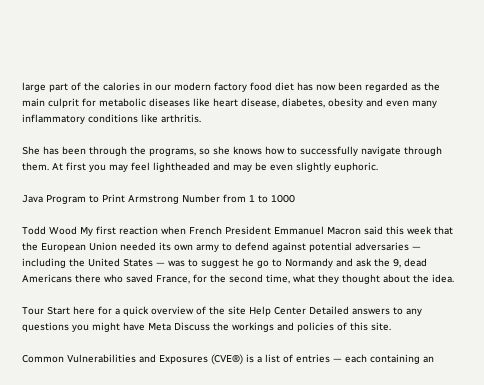large part of the calories in our modern factory food diet has now been regarded as the main culprit for metabolic diseases like heart disease, diabetes, obesity and even many inflammatory conditions like arthritis.

She has been through the programs, so she knows how to successfully navigate through them. At first you may feel lightheaded and may be even slightly euphoric.

Java Program to Print Armstrong Number from 1 to 1000

Todd Wood My first reaction when French President Emmanuel Macron said this week that the European Union needed its own army to defend against potential adversaries — including the United States — was to suggest he go to Normandy and ask the 9, dead Americans there who saved France, for the second time, what they thought about the idea.

Tour Start here for a quick overview of the site Help Center Detailed answers to any questions you might have Meta Discuss the workings and policies of this site.

Common Vulnerabilities and Exposures (CVE®) is a list of entries — each containing an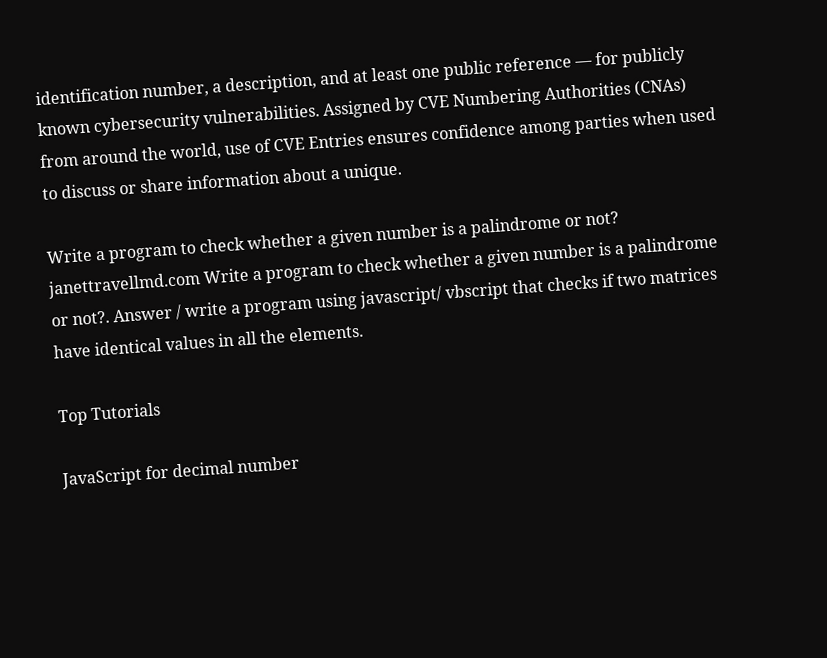identification number, a description, and at least one public reference — for publicly known cybersecurity vulnerabilities. Assigned by CVE Numbering Authorities (CNAs) from around the world, use of CVE Entries ensures confidence among parties when used to discuss or share information about a unique.

Write a program to check whether a given number is a palindrome or not? janettravellmd.com Write a program to check whether a given number is a palindrome or not?. Answer / write a program using javascript/ vbscript that checks if two matrices have identical values in all the elements.

Top Tutorials

JavaScript for decimal number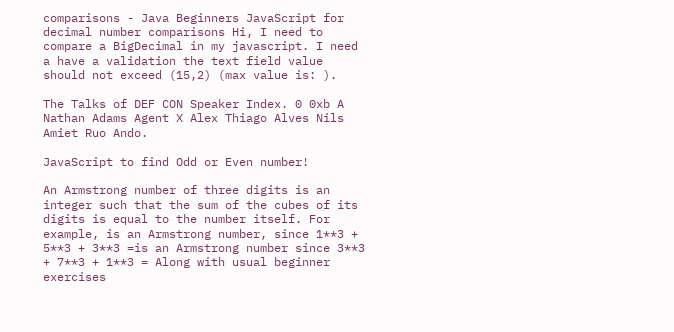comparisons - Java Beginners JavaScript for decimal number comparisons Hi, I need to compare a BigDecimal in my javascript. I need a have a validation the text field value should not exceed (15,2) (max value is: ).

The Talks of DEF CON Speaker Index. 0 0xb A Nathan Adams Agent X Alex Thiago Alves Nils Amiet Ruo Ando.

JavaScript to find Odd or Even number!

An Armstrong number of three digits is an integer such that the sum of the cubes of its digits is equal to the number itself. For example, is an Armstrong number, since 1**3 + 5**3 + 3**3 =is an Armstrong number since 3**3 + 7**3 + 1**3 = Along with usual beginner exercises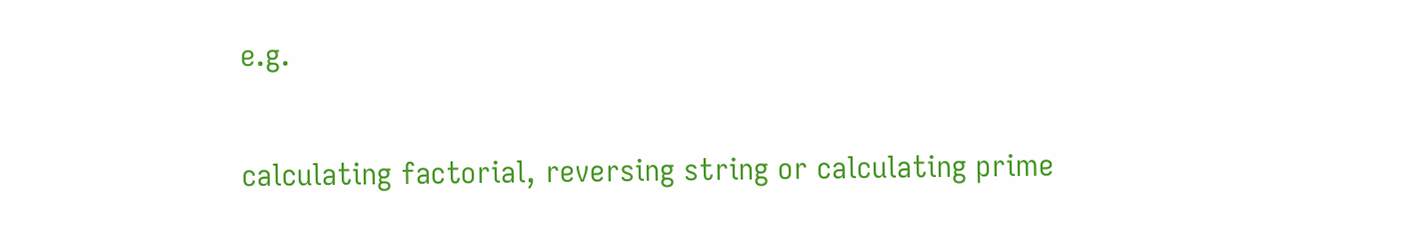e.g.

calculating factorial, reversing string or calculating prime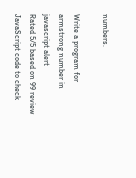numbers.

Write a program for armstrong number in javascript alert
Rated 5/5 based on 99 review
JavaScript code to check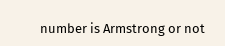number is Armstrong or not